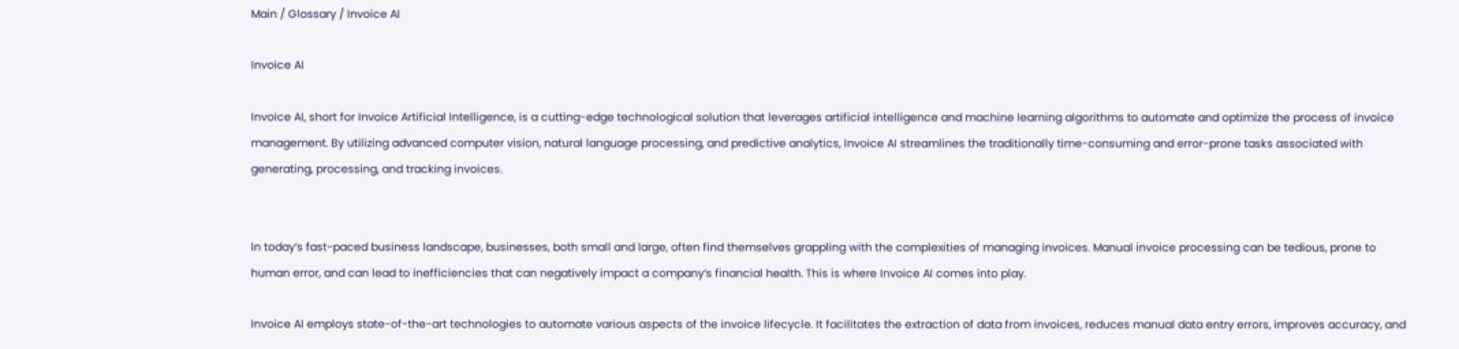Main / Glossary / Invoice AI

Invoice AI

Invoice AI, short for Invoice Artificial Intelligence, is a cutting-edge technological solution that leverages artificial intelligence and machine learning algorithms to automate and optimize the process of invoice management. By utilizing advanced computer vision, natural language processing, and predictive analytics, Invoice AI streamlines the traditionally time-consuming and error-prone tasks associated with generating, processing, and tracking invoices.


In today’s fast-paced business landscape, businesses, both small and large, often find themselves grappling with the complexities of managing invoices. Manual invoice processing can be tedious, prone to human error, and can lead to inefficiencies that can negatively impact a company’s financial health. This is where Invoice AI comes into play.

Invoice AI employs state-of-the-art technologies to automate various aspects of the invoice lifecycle. It facilitates the extraction of data from invoices, reduces manual data entry errors, improves accuracy, and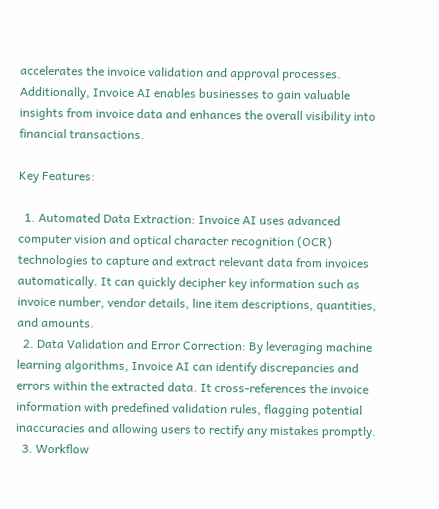accelerates the invoice validation and approval processes. Additionally, Invoice AI enables businesses to gain valuable insights from invoice data and enhances the overall visibility into financial transactions.

Key Features:

  1. Automated Data Extraction: Invoice AI uses advanced computer vision and optical character recognition (OCR) technologies to capture and extract relevant data from invoices automatically. It can quickly decipher key information such as invoice number, vendor details, line item descriptions, quantities, and amounts.
  2. Data Validation and Error Correction: By leveraging machine learning algorithms, Invoice AI can identify discrepancies and errors within the extracted data. It cross-references the invoice information with predefined validation rules, flagging potential inaccuracies and allowing users to rectify any mistakes promptly.
  3. Workflow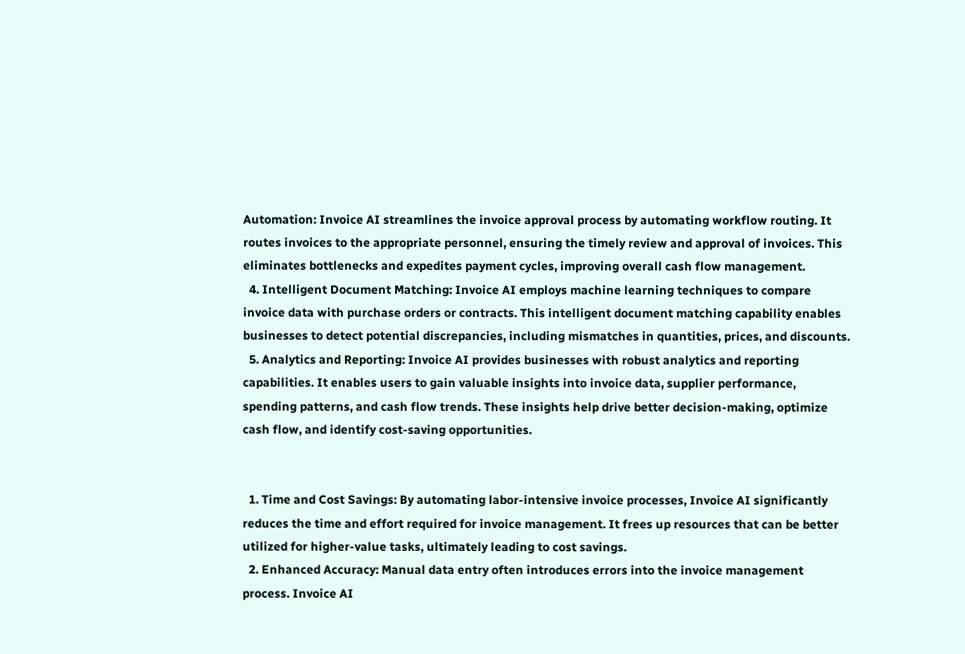Automation: Invoice AI streamlines the invoice approval process by automating workflow routing. It routes invoices to the appropriate personnel, ensuring the timely review and approval of invoices. This eliminates bottlenecks and expedites payment cycles, improving overall cash flow management.
  4. Intelligent Document Matching: Invoice AI employs machine learning techniques to compare invoice data with purchase orders or contracts. This intelligent document matching capability enables businesses to detect potential discrepancies, including mismatches in quantities, prices, and discounts.
  5. Analytics and Reporting: Invoice AI provides businesses with robust analytics and reporting capabilities. It enables users to gain valuable insights into invoice data, supplier performance, spending patterns, and cash flow trends. These insights help drive better decision-making, optimize cash flow, and identify cost-saving opportunities.


  1. Time and Cost Savings: By automating labor-intensive invoice processes, Invoice AI significantly reduces the time and effort required for invoice management. It frees up resources that can be better utilized for higher-value tasks, ultimately leading to cost savings.
  2. Enhanced Accuracy: Manual data entry often introduces errors into the invoice management process. Invoice AI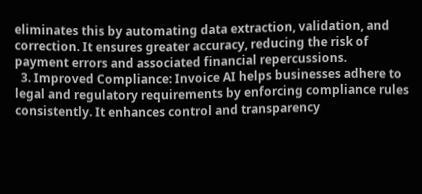eliminates this by automating data extraction, validation, and correction. It ensures greater accuracy, reducing the risk of payment errors and associated financial repercussions.
  3. Improved Compliance: Invoice AI helps businesses adhere to legal and regulatory requirements by enforcing compliance rules consistently. It enhances control and transparency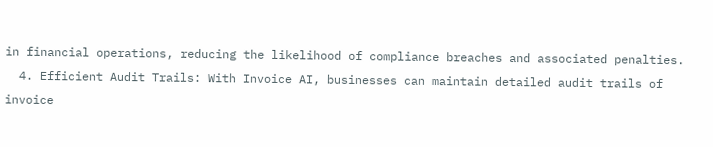in financial operations, reducing the likelihood of compliance breaches and associated penalties.
  4. Efficient Audit Trails: With Invoice AI, businesses can maintain detailed audit trails of invoice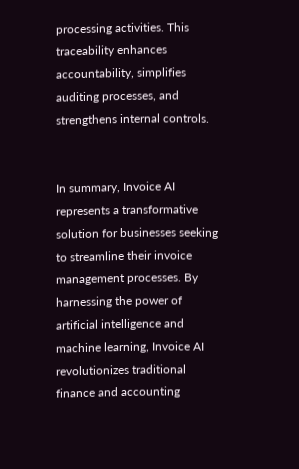processing activities. This traceability enhances accountability, simplifies auditing processes, and strengthens internal controls.


In summary, Invoice AI represents a transformative solution for businesses seeking to streamline their invoice management processes. By harnessing the power of artificial intelligence and machine learning, Invoice AI revolutionizes traditional finance and accounting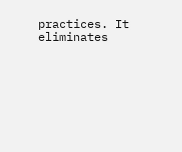practices. It eliminates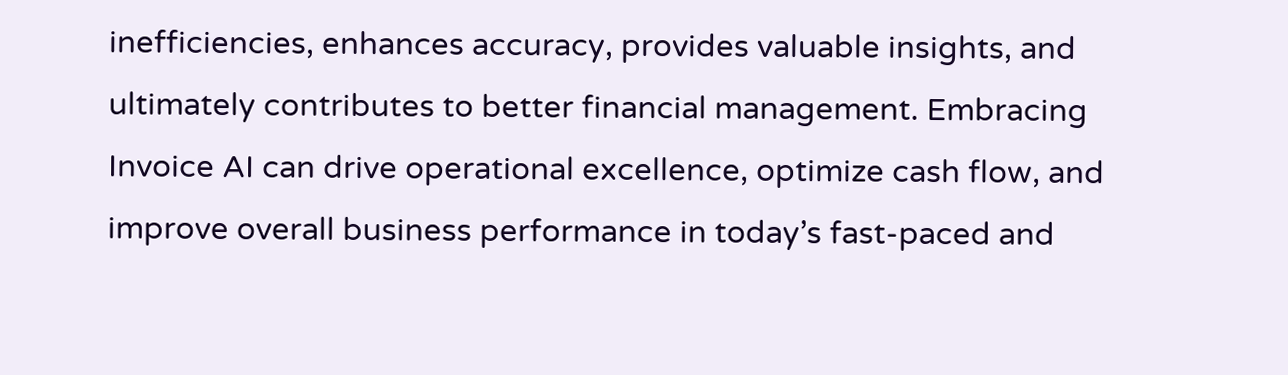inefficiencies, enhances accuracy, provides valuable insights, and ultimately contributes to better financial management. Embracing Invoice AI can drive operational excellence, optimize cash flow, and improve overall business performance in today’s fast-paced and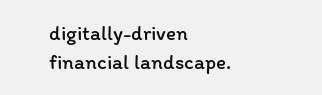digitally-driven financial landscape.